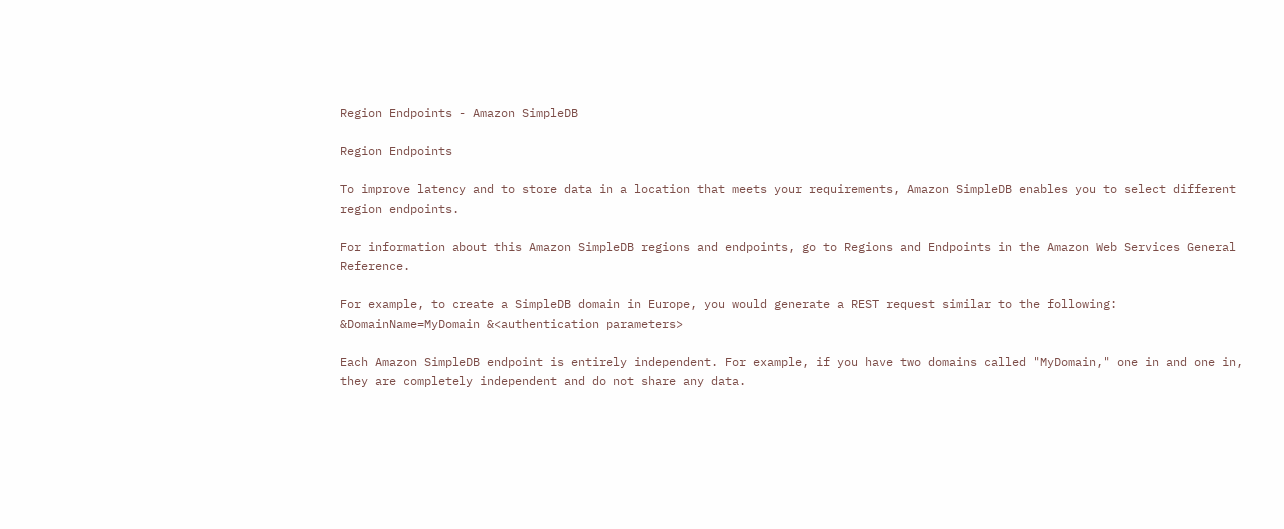Region Endpoints - Amazon SimpleDB

Region Endpoints

To improve latency and to store data in a location that meets your requirements, Amazon SimpleDB enables you to select different region endpoints.

For information about this Amazon SimpleDB regions and endpoints, go to Regions and Endpoints in the Amazon Web Services General Reference.

For example, to create a SimpleDB domain in Europe, you would generate a REST request similar to the following: &DomainName=MyDomain &<authentication parameters>

Each Amazon SimpleDB endpoint is entirely independent. For example, if you have two domains called "MyDomain," one in and one in, they are completely independent and do not share any data.